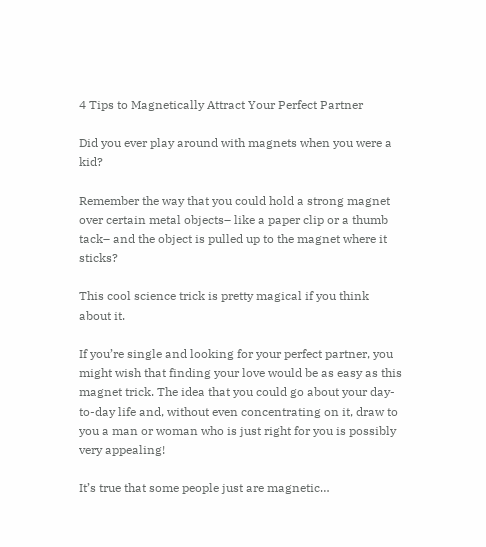4 Tips to Magnetically Attract Your Perfect Partner

Did you ever play around with magnets when you were a kid?

Remember the way that you could hold a strong magnet over certain metal objects– like a paper clip or a thumb tack– and the object is pulled up to the magnet where it sticks?

This cool science trick is pretty magical if you think about it.

If you’re single and looking for your perfect partner, you might wish that finding your love would be as easy as this magnet trick. The idea that you could go about your day-to-day life and, without even concentrating on it, draw to you a man or woman who is just right for you is possibly very appealing!

It’s true that some people just are magnetic…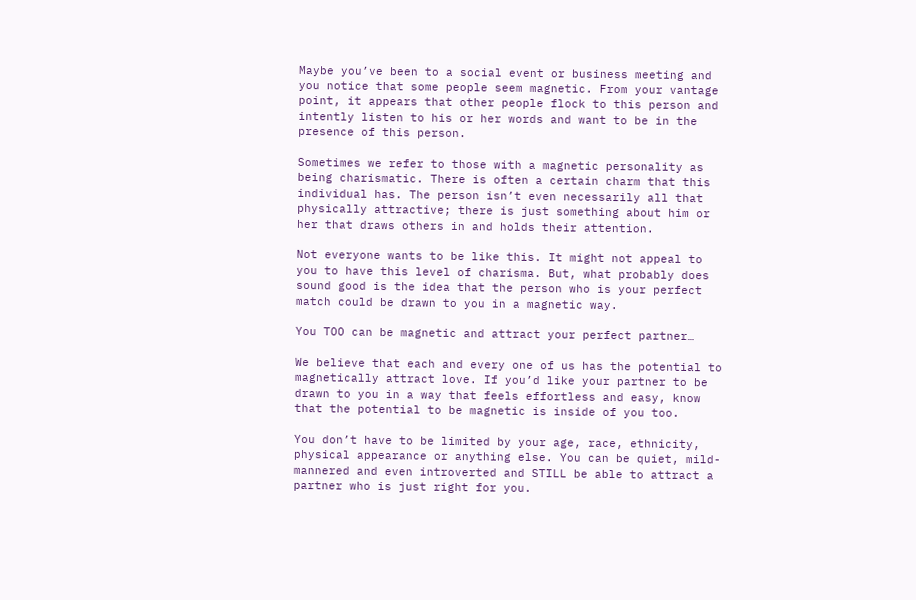Maybe you’ve been to a social event or business meeting and you notice that some people seem magnetic. From your vantage point, it appears that other people flock to this person and intently listen to his or her words and want to be in the presence of this person.

Sometimes we refer to those with a magnetic personality as being charismatic. There is often a certain charm that this individual has. The person isn’t even necessarily all that physically attractive; there is just something about him or her that draws others in and holds their attention.

Not everyone wants to be like this. It might not appeal to you to have this level of charisma. But, what probably does sound good is the idea that the person who is your perfect match could be drawn to you in a magnetic way.

You TOO can be magnetic and attract your perfect partner…

We believe that each and every one of us has the potential to magnetically attract love. If you’d like your partner to be drawn to you in a way that feels effortless and easy, know that the potential to be magnetic is inside of you too.

You don’t have to be limited by your age, race, ethnicity, physical appearance or anything else. You can be quiet, mild-mannered and even introverted and STILL be able to attract a partner who is just right for you.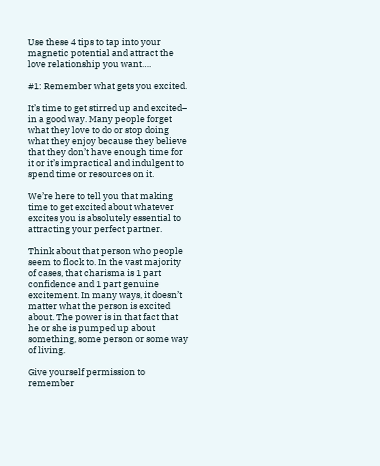Use these 4 tips to tap into your magnetic potential and attract the love relationship you want….

#1: Remember what gets you excited.

It’s time to get stirred up and excited– in a good way. Many people forget what they love to do or stop doing what they enjoy because they believe that they don’t have enough time for it or it’s impractical and indulgent to spend time or resources on it.

We’re here to tell you that making time to get excited about whatever excites you is absolutely essential to attracting your perfect partner.

Think about that person who people seem to flock to. In the vast majority of cases, that charisma is 1 part confidence and 1 part genuine excitement. In many ways, it doesn’t matter what the person is excited about. The power is in that fact that he or she is pumped up about something, some person or some way of living.

Give yourself permission to remember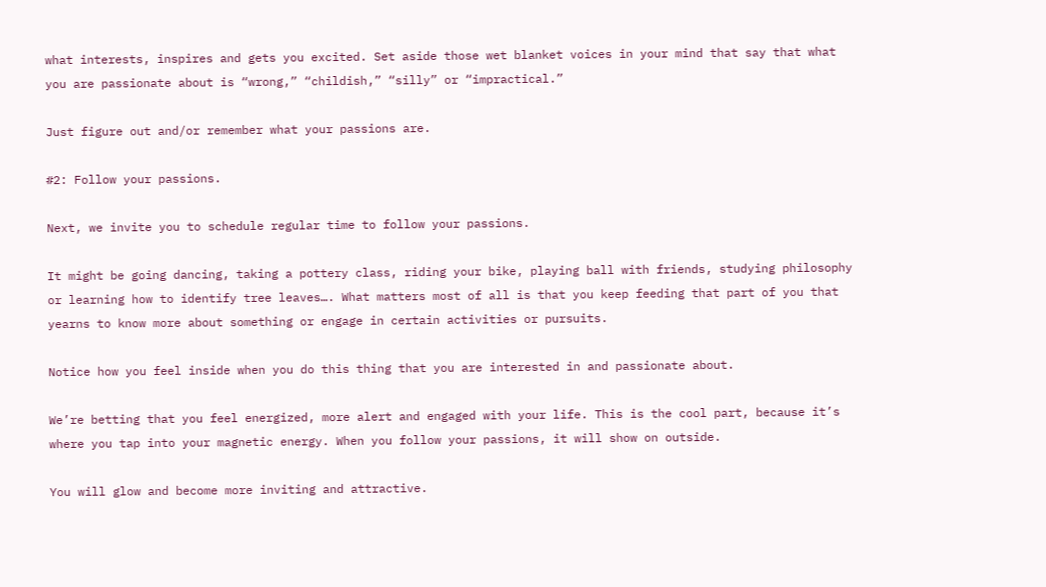what interests, inspires and gets you excited. Set aside those wet blanket voices in your mind that say that what you are passionate about is “wrong,” “childish,” “silly” or “impractical.”

Just figure out and/or remember what your passions are.

#2: Follow your passions.

Next, we invite you to schedule regular time to follow your passions.

It might be going dancing, taking a pottery class, riding your bike, playing ball with friends, studying philosophy or learning how to identify tree leaves…. What matters most of all is that you keep feeding that part of you that yearns to know more about something or engage in certain activities or pursuits.

Notice how you feel inside when you do this thing that you are interested in and passionate about.

We’re betting that you feel energized, more alert and engaged with your life. This is the cool part, because it’s where you tap into your magnetic energy. When you follow your passions, it will show on outside.

You will glow and become more inviting and attractive.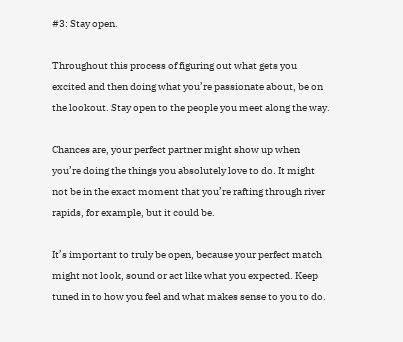#3: Stay open.

Throughout this process of figuring out what gets you excited and then doing what you’re passionate about, be on the lookout. Stay open to the people you meet along the way.

Chances are, your perfect partner might show up when you’re doing the things you absolutely love to do. It might not be in the exact moment that you’re rafting through river rapids, for example, but it could be.

It’s important to truly be open, because your perfect match might not look, sound or act like what you expected. Keep tuned in to how you feel and what makes sense to you to do.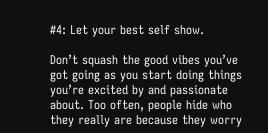#4: Let your best self show.

Don’t squash the good vibes you’ve got going as you start doing things you’re excited by and passionate about. Too often, people hide who they really are because they worry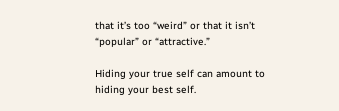that it’s too “weird” or that it isn’t “popular” or “attractive.”

Hiding your true self can amount to hiding your best self.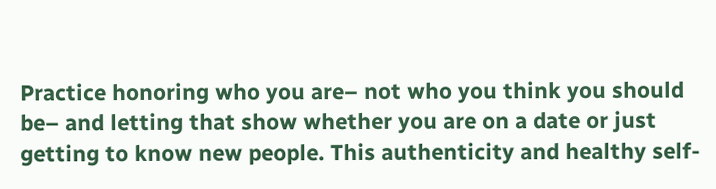Practice honoring who you are– not who you think you should be– and letting that show whether you are on a date or just getting to know new people. This authenticity and healthy self-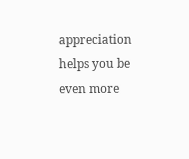appreciation helps you be even more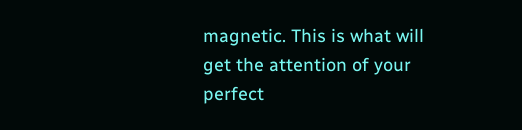magnetic. This is what will get the attention of your perfect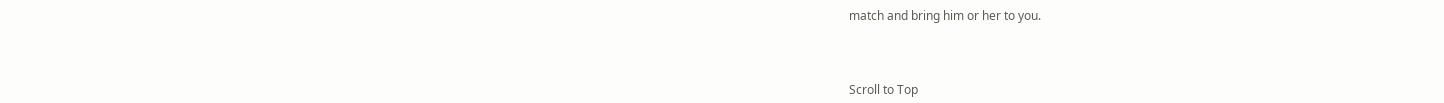match and bring him or her to you.



Scroll to Top